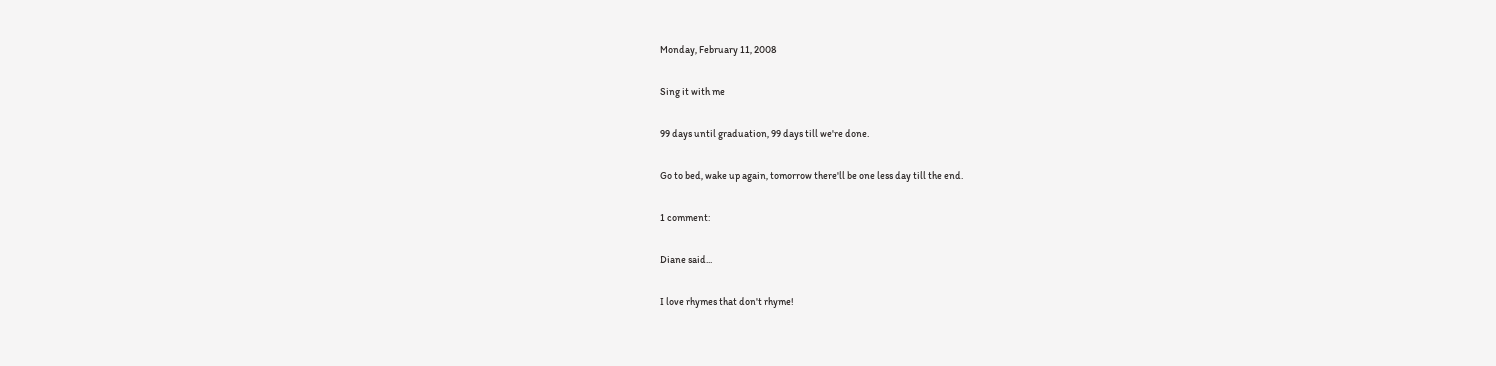Monday, February 11, 2008

Sing it with me

99 days until graduation, 99 days till we're done.

Go to bed, wake up again, tomorrow there'll be one less day till the end.

1 comment:

Diane said...

I love rhymes that don't rhyme!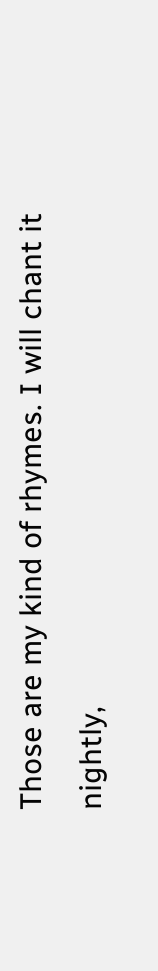Those are my kind of rhymes. I will chant it nightly,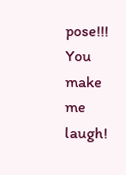pose!!! You make me laugh!